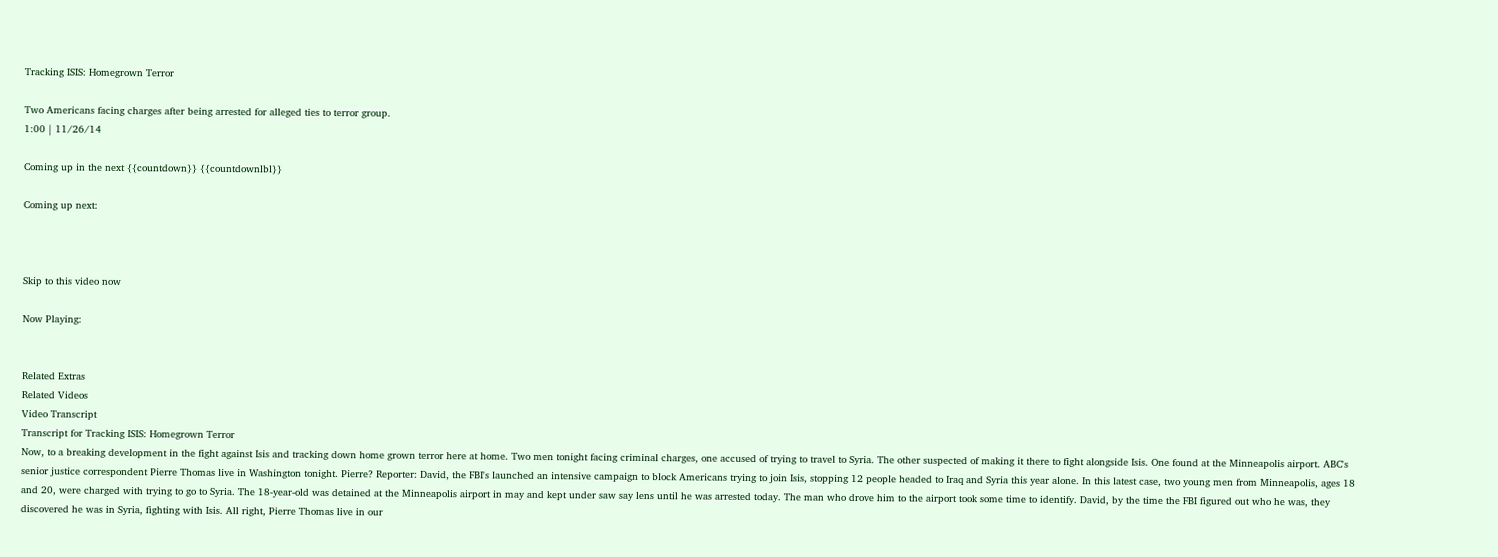Tracking ISIS: Homegrown Terror

Two Americans facing charges after being arrested for alleged ties to terror group.
1:00 | 11/26/14

Coming up in the next {{countdown}} {{countdownlbl}}

Coming up next:



Skip to this video now

Now Playing:


Related Extras
Related Videos
Video Transcript
Transcript for Tracking ISIS: Homegrown Terror
Now, to a breaking development in the fight against Isis and tracking down home grown terror here at home. Two men tonight facing criminal charges, one accused of trying to travel to Syria. The other suspected of making it there to fight alongside Isis. One found at the Minneapolis airport. ABC's senior justice correspondent Pierre Thomas live in Washington tonight. Pierre? Reporter: David, the FBI's launched an intensive campaign to block Americans trying to join Isis, stopping 12 people headed to Iraq and Syria this year alone. In this latest case, two young men from Minneapolis, ages 18 and 20, were charged with trying to go to Syria. The 18-year-old was detained at the Minneapolis airport in may and kept under saw say lens until he was arrested today. The man who drove him to the airport took some time to identify. David, by the time the FBI figured out who he was, they discovered he was in Syria, fighting with Isis. All right, Pierre Thomas live in our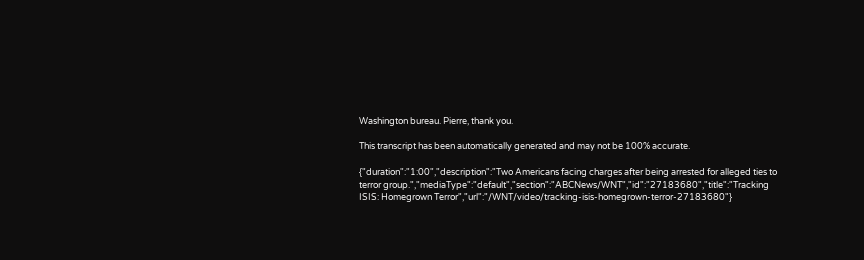Washington bureau. Pierre, thank you.

This transcript has been automatically generated and may not be 100% accurate.

{"duration":"1:00","description":"Two Americans facing charges after being arrested for alleged ties to terror group.","mediaType":"default","section":"ABCNews/WNT","id":"27183680","title":"Tracking ISIS: Homegrown Terror","url":"/WNT/video/tracking-isis-homegrown-terror-27183680"}